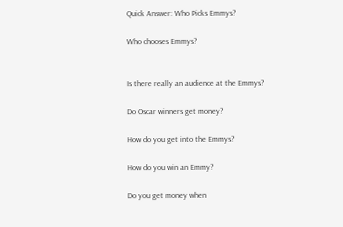Quick Answer: Who Picks Emmys?

Who chooses Emmys?


Is there really an audience at the Emmys?

Do Oscar winners get money?

How do you get into the Emmys?

How do you win an Emmy?

Do you get money when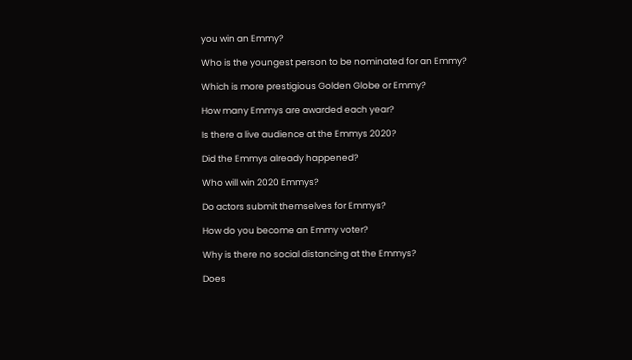you win an Emmy?

Who is the youngest person to be nominated for an Emmy?

Which is more prestigious Golden Globe or Emmy?

How many Emmys are awarded each year?

Is there a live audience at the Emmys 2020?

Did the Emmys already happened?

Who will win 2020 Emmys?

Do actors submit themselves for Emmys?

How do you become an Emmy voter?

Why is there no social distancing at the Emmys?

Does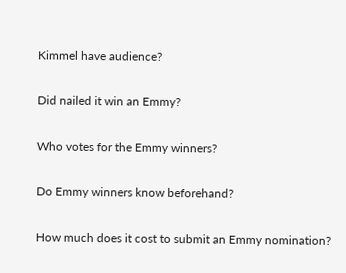Kimmel have audience?

Did nailed it win an Emmy?

Who votes for the Emmy winners?

Do Emmy winners know beforehand?

How much does it cost to submit an Emmy nomination?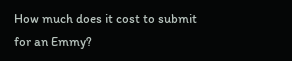How much does it cost to submit for an Emmy?